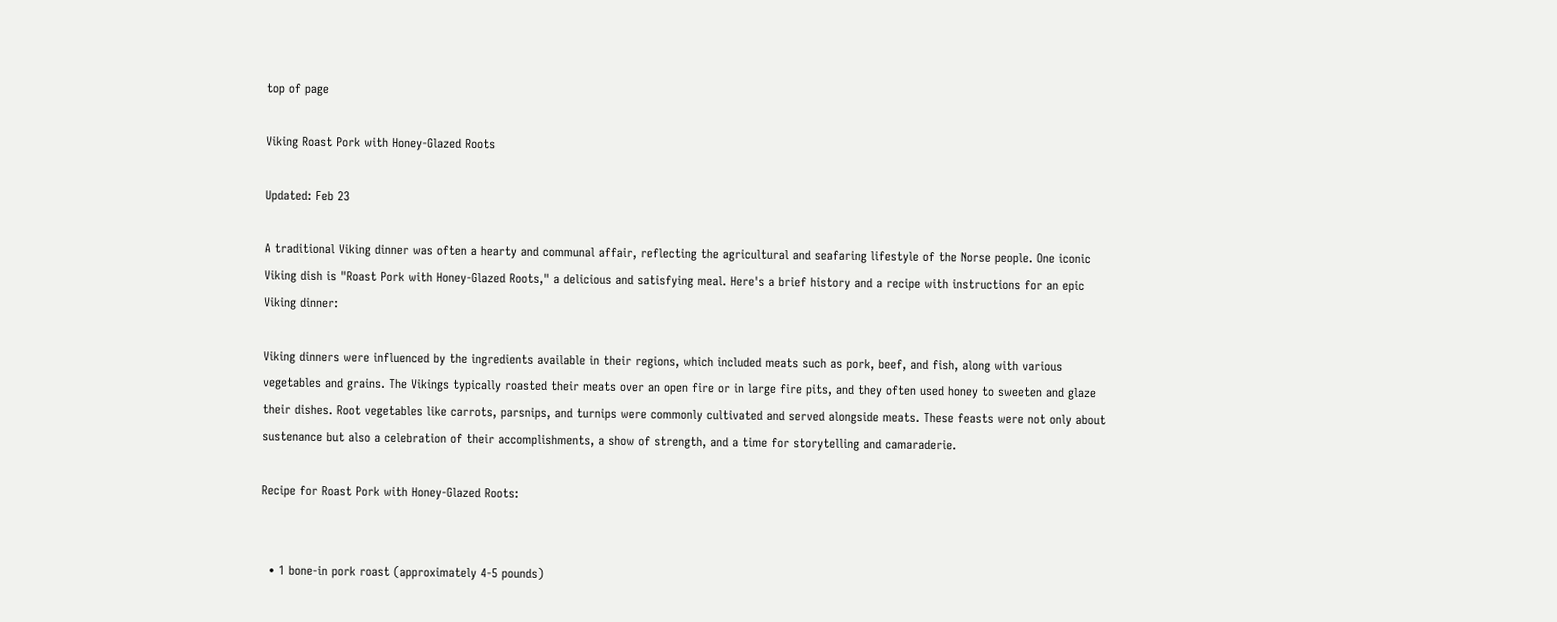top of page

Viking Roast Pork with Honey-Glazed Roots

Updated: Feb 23

A traditional Viking dinner was often a hearty and communal affair, reflecting the agricultural and seafaring lifestyle of the Norse people. One iconic Viking dish is "Roast Pork with Honey-Glazed Roots," a delicious and satisfying meal. Here's a brief history and a recipe with instructions for an epic Viking dinner:

Viking dinners were influenced by the ingredients available in their regions, which included meats such as pork, beef, and fish, along with various vegetables and grains. The Vikings typically roasted their meats over an open fire or in large fire pits, and they often used honey to sweeten and glaze their dishes. Root vegetables like carrots, parsnips, and turnips were commonly cultivated and served alongside meats. These feasts were not only about sustenance but also a celebration of their accomplishments, a show of strength, and a time for storytelling and camaraderie.

Recipe for Roast Pork with Honey-Glazed Roots:


  • 1 bone-in pork roast (approximately 4-5 pounds)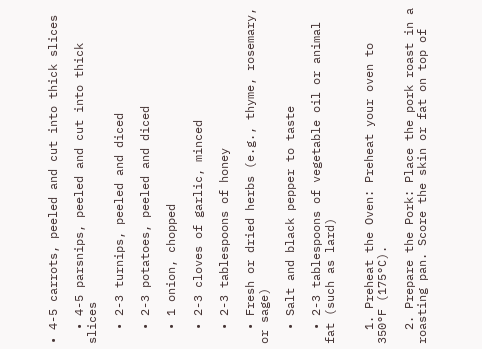• 4-5 carrots, peeled and cut into thick slices

  • 4-5 parsnips, peeled and cut into thick slices

  • 2-3 turnips, peeled and diced

  • 2-3 potatoes, peeled and diced

  • 1 onion, chopped

  • 2-3 cloves of garlic, minced

  • 2-3 tablespoons of honey

  • Fresh or dried herbs (e.g., thyme, rosemary, or sage)

  • Salt and black pepper to taste

  • 2-3 tablespoons of vegetable oil or animal fat (such as lard)


  1. Preheat the Oven: Preheat your oven to 350°F (175°C).

  2. Prepare the Pork: Place the pork roast in a roasting pan. Score the skin or fat on top of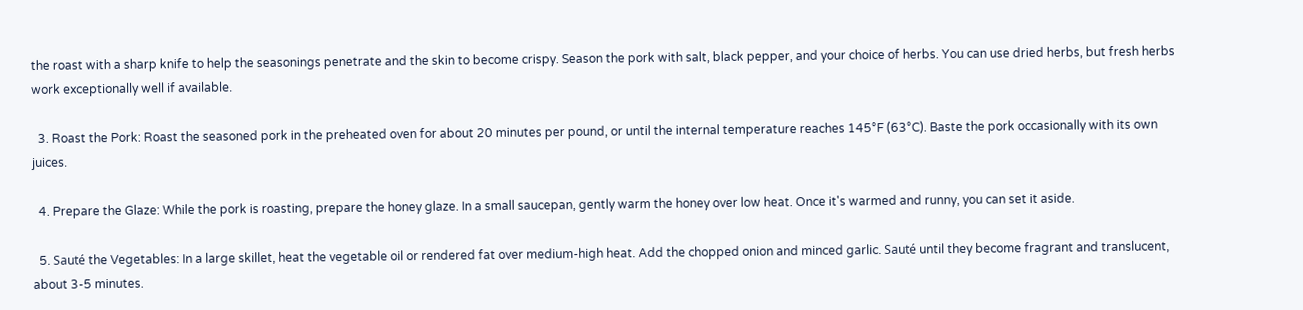the roast with a sharp knife to help the seasonings penetrate and the skin to become crispy. Season the pork with salt, black pepper, and your choice of herbs. You can use dried herbs, but fresh herbs work exceptionally well if available.

  3. Roast the Pork: Roast the seasoned pork in the preheated oven for about 20 minutes per pound, or until the internal temperature reaches 145°F (63°C). Baste the pork occasionally with its own juices.

  4. Prepare the Glaze: While the pork is roasting, prepare the honey glaze. In a small saucepan, gently warm the honey over low heat. Once it's warmed and runny, you can set it aside.

  5. Sauté the Vegetables: In a large skillet, heat the vegetable oil or rendered fat over medium-high heat. Add the chopped onion and minced garlic. Sauté until they become fragrant and translucent, about 3-5 minutes.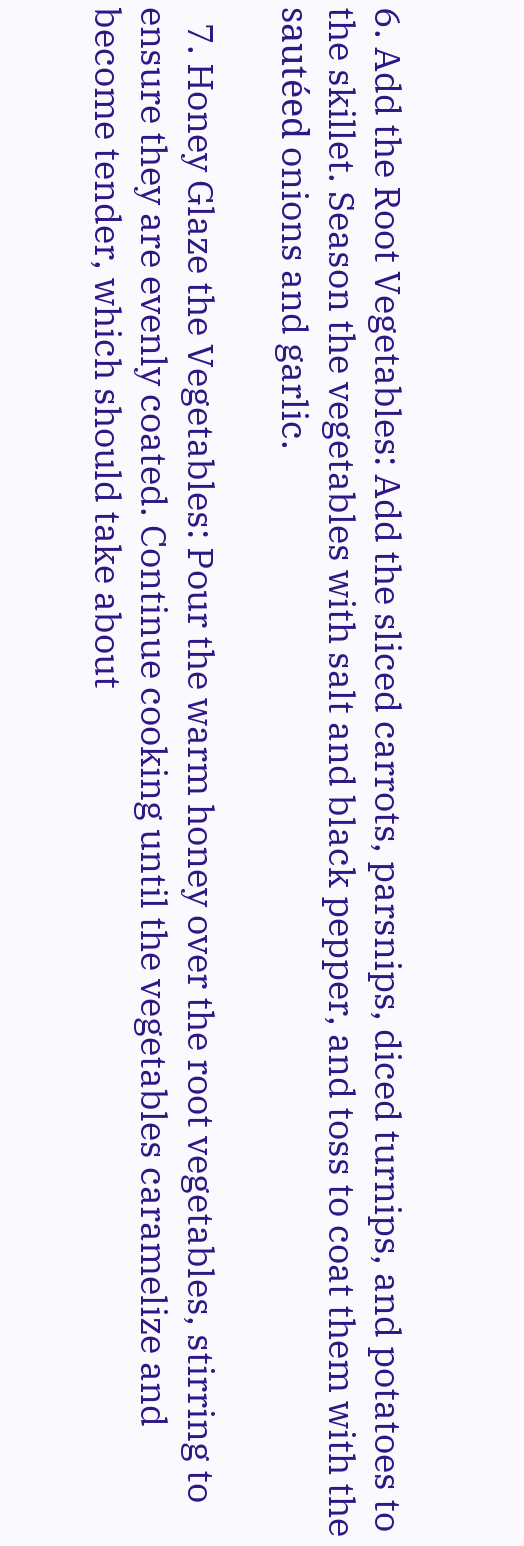6. Add the Root Vegetables: Add the sliced carrots, parsnips, diced turnips, and potatoes to the skillet. Season the vegetables with salt and black pepper, and toss to coat them with the sautéed onions and garlic.

  7. Honey Glaze the Vegetables: Pour the warm honey over the root vegetables, stirring to ensure they are evenly coated. Continue cooking until the vegetables caramelize and become tender, which should take about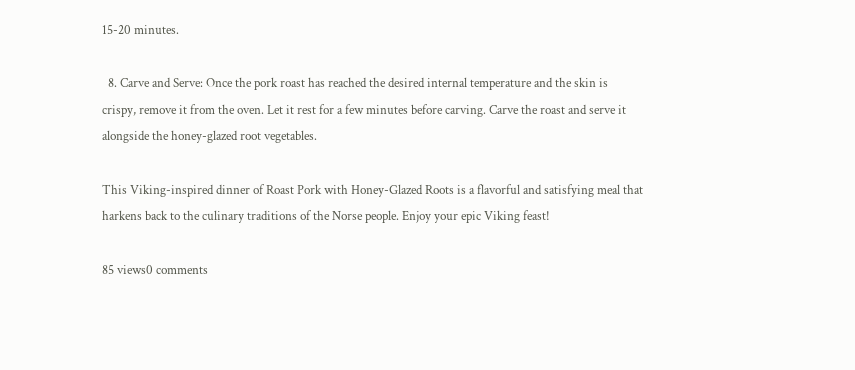15-20 minutes.

  8. Carve and Serve: Once the pork roast has reached the desired internal temperature and the skin is crispy, remove it from the oven. Let it rest for a few minutes before carving. Carve the roast and serve it alongside the honey-glazed root vegetables.

This Viking-inspired dinner of Roast Pork with Honey-Glazed Roots is a flavorful and satisfying meal that harkens back to the culinary traditions of the Norse people. Enjoy your epic Viking feast!

85 views0 comments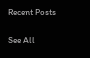Recent Posts

See All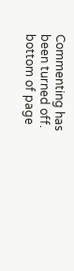Commenting has been turned off.
bottom of page